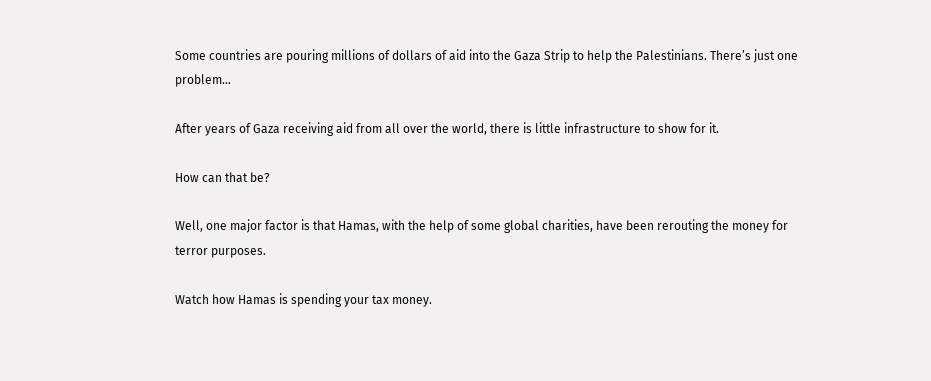Some countries are pouring millions of dollars of aid into the Gaza Strip to help the Palestinians. There’s just one problem…

After years of Gaza receiving aid from all over the world, there is little infrastructure to show for it.

How can that be?

Well, one major factor is that Hamas, with the help of some global charities, have been rerouting the money for terror purposes.

Watch how Hamas is spending your tax money.